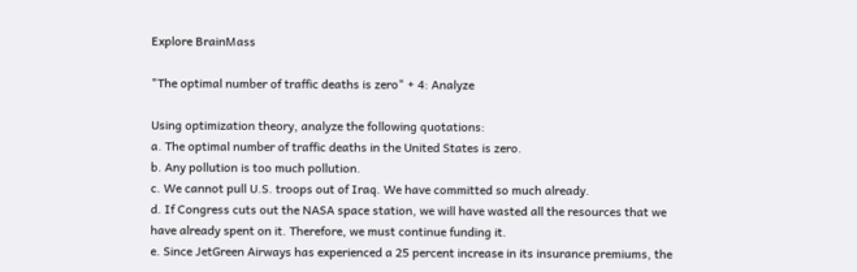Explore BrainMass

"The optimal number of traffic deaths is zero" + 4: Analyze

Using optimization theory, analyze the following quotations:
a. The optimal number of traffic deaths in the United States is zero.
b. Any pollution is too much pollution.
c. We cannot pull U.S. troops out of Iraq. We have committed so much already.
d. If Congress cuts out the NASA space station, we will have wasted all the resources that we have already spent on it. Therefore, we must continue funding it.
e. Since JetGreen Airways has experienced a 25 percent increase in its insurance premiums, the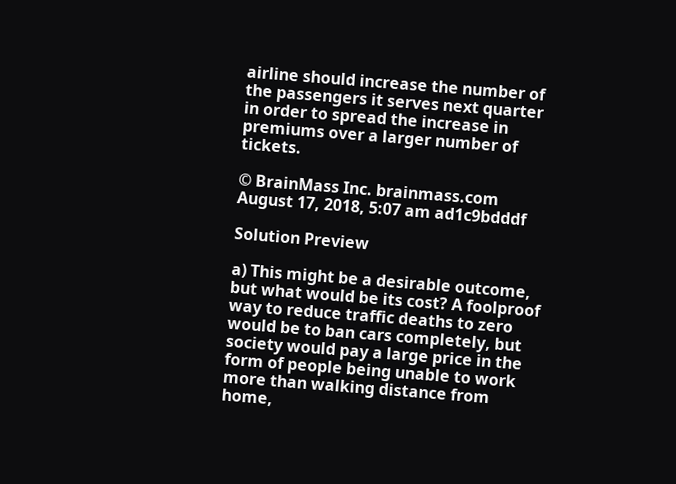airline should increase the number of the passengers it serves next quarter in order to spread the increase in premiums over a larger number of tickets.

© BrainMass Inc. brainmass.com August 17, 2018, 5:07 am ad1c9bdddf

Solution Preview

a) This might be a desirable outcome, but what would be its cost? A foolproof way to reduce traffic deaths to zero would be to ban cars completely, but society would pay a large price in the form of people being unable to work more than walking distance from home,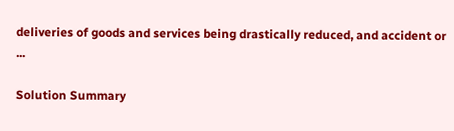deliveries of goods and services being drastically reduced, and accident or ...

Solution Summary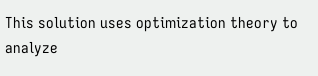This solution uses optimization theory to analyze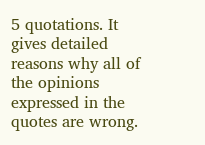5 quotations. It gives detailed reasons why all of the opinions expressed in the quotes are wrong.